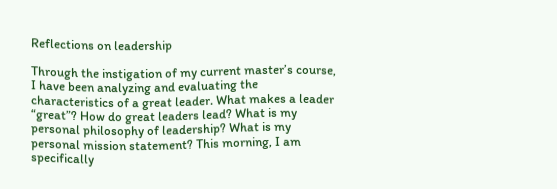Reflections on leadership

Through the instigation of my current master’s course, I have been analyzing and evaluating the characteristics of a great leader. What makes a leader “great”? How do great leaders lead? What is my personal philosophy of leadership? What is my personal mission statement? This morning, I am specifically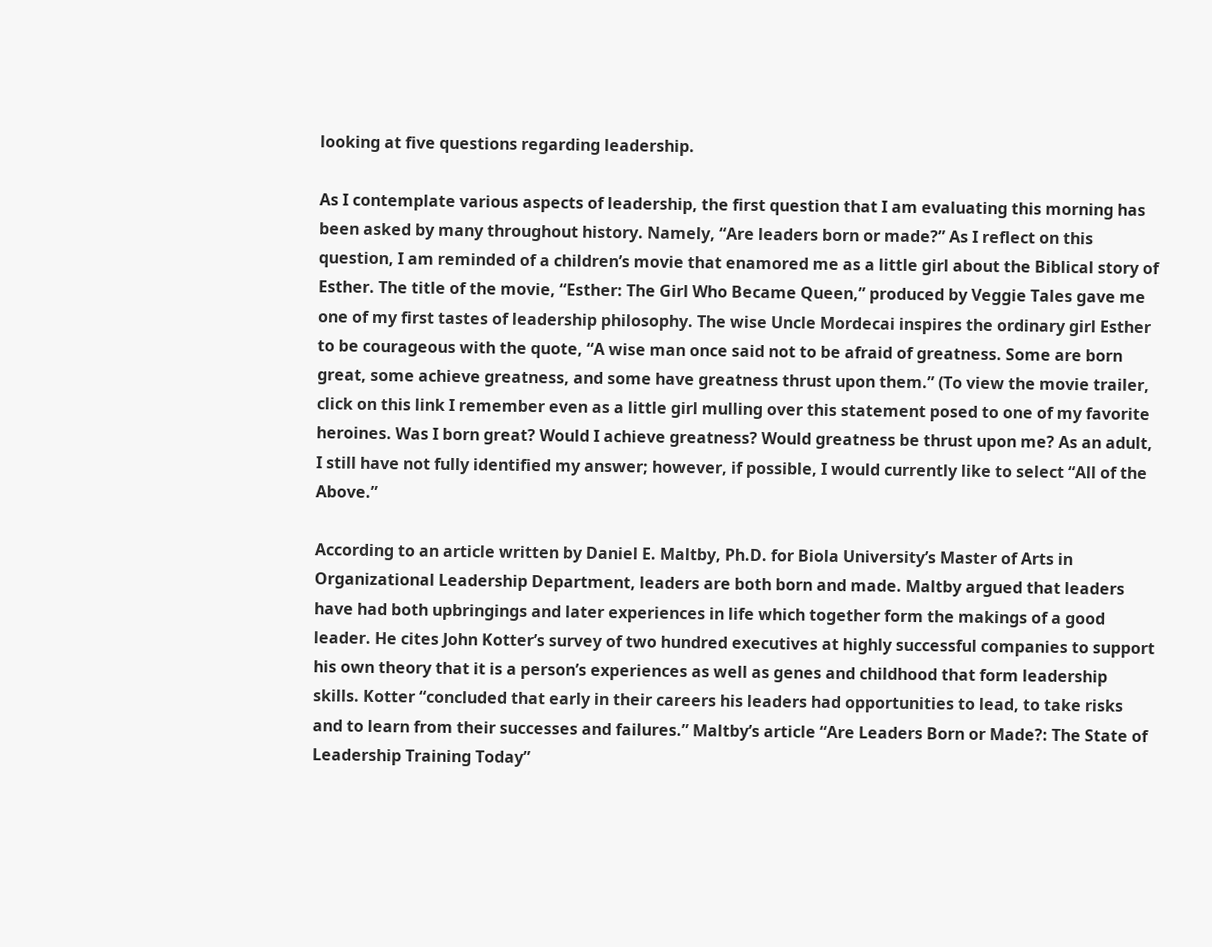looking at five questions regarding leadership.

As I contemplate various aspects of leadership, the first question that I am evaluating this morning has been asked by many throughout history. Namely, “Are leaders born or made?” As I reflect on this question, I am reminded of a children’s movie that enamored me as a little girl about the Biblical story of Esther. The title of the movie, “Esther: The Girl Who Became Queen,” produced by Veggie Tales gave me one of my first tastes of leadership philosophy. The wise Uncle Mordecai inspires the ordinary girl Esther to be courageous with the quote, “A wise man once said not to be afraid of greatness. Some are born great, some achieve greatness, and some have greatness thrust upon them.” (To view the movie trailer, click on this link I remember even as a little girl mulling over this statement posed to one of my favorite heroines. Was I born great? Would I achieve greatness? Would greatness be thrust upon me? As an adult, I still have not fully identified my answer; however, if possible, I would currently like to select “All of the Above.”

According to an article written by Daniel E. Maltby, Ph.D. for Biola University’s Master of Arts in Organizational Leadership Department, leaders are both born and made. Maltby argued that leaders have had both upbringings and later experiences in life which together form the makings of a good leader. He cites John Kotter’s survey of two hundred executives at highly successful companies to support his own theory that it is a person’s experiences as well as genes and childhood that form leadership skills. Kotter “concluded that early in their careers his leaders had opportunities to lead, to take risks and to learn from their successes and failures.” Maltby’s article “Are Leaders Born or Made?: The State of Leadership Training Today”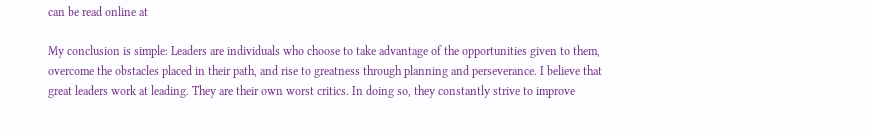can be read online at

My conclusion is simple: Leaders are individuals who choose to take advantage of the opportunities given to them, overcome the obstacles placed in their path, and rise to greatness through planning and perseverance. I believe that great leaders work at leading. They are their own worst critics. In doing so, they constantly strive to improve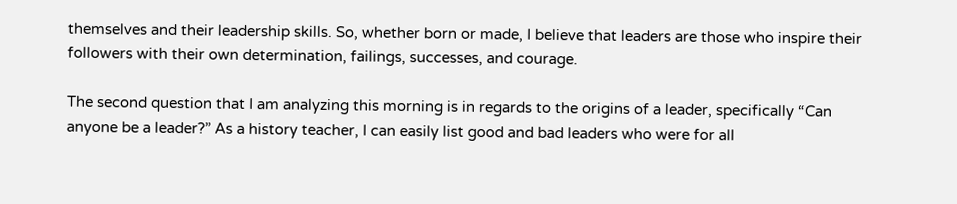themselves and their leadership skills. So, whether born or made, I believe that leaders are those who inspire their followers with their own determination, failings, successes, and courage.

The second question that I am analyzing this morning is in regards to the origins of a leader, specifically “Can anyone be a leader?” As a history teacher, I can easily list good and bad leaders who were for all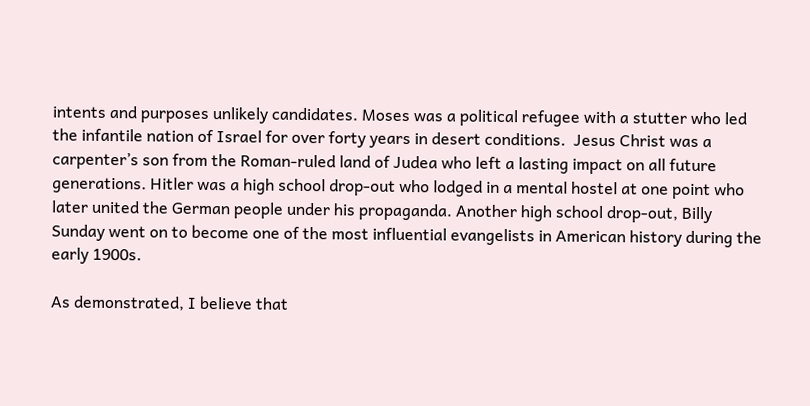intents and purposes unlikely candidates. Moses was a political refugee with a stutter who led the infantile nation of Israel for over forty years in desert conditions.  Jesus Christ was a carpenter’s son from the Roman-ruled land of Judea who left a lasting impact on all future generations. Hitler was a high school drop-out who lodged in a mental hostel at one point who later united the German people under his propaganda. Another high school drop-out, Billy Sunday went on to become one of the most influential evangelists in American history during the early 1900s.

As demonstrated, I believe that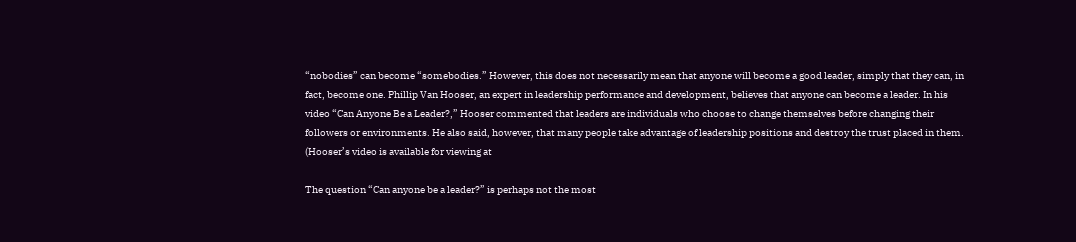“nobodies” can become “somebodies.” However, this does not necessarily mean that anyone will become a good leader, simply that they can, in fact, become one. Phillip Van Hooser, an expert in leadership performance and development, believes that anyone can become a leader. In his video “Can Anyone Be a Leader?,” Hooser commented that leaders are individuals who choose to change themselves before changing their followers or environments. He also said, however, that many people take advantage of leadership positions and destroy the trust placed in them. (Hooser’s video is available for viewing at

The question “Can anyone be a leader?” is perhaps not the most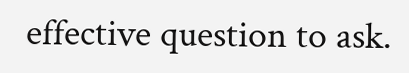effective question to ask.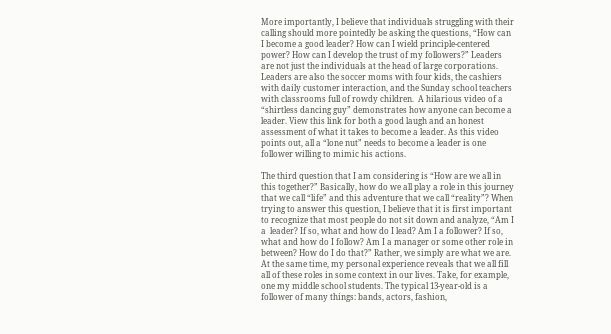More importantly, I believe that individuals struggling with their calling should more pointedly be asking the questions, “How can I become a good leader? How can I wield principle-centered power? How can I develop the trust of my followers?” Leaders are not just the individuals at the head of large corporations. Leaders are also the soccer moms with four kids, the cashiers with daily customer interaction, and the Sunday school teachers with classrooms full of rowdy children.  A hilarious video of a “shirtless dancing guy” demonstrates how anyone can become a leader. View this link for both a good laugh and an honest assessment of what it takes to become a leader. As this video points out, all a “lone nut” needs to become a leader is one follower willing to mimic his actions.

The third question that I am considering is “How are we all in this together?” Basically, how do we all play a role in this journey that we call “life” and this adventure that we call “reality”? When trying to answer this question, I believe that it is first important to recognize that most people do not sit down and analyze, “Am I a  leader? If so, what and how do I lead? Am I a follower? If so, what and how do I follow? Am I a manager or some other role in between? How do I do that?” Rather, we simply are what we are. At the same time, my personal experience reveals that we all fill all of these roles in some context in our lives. Take, for example, one my middle school students. The typical 13-year-old is a follower of many things: bands, actors, fashion,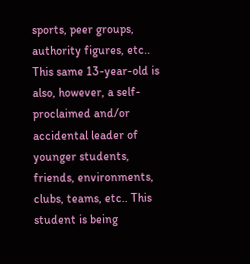sports, peer groups, authority figures, etc.. This same 13-year-old is also, however, a self-proclaimed and/or accidental leader of younger students, friends, environments, clubs, teams, etc.. This student is being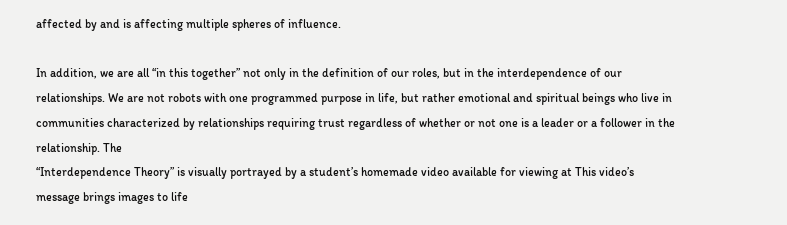affected by and is affecting multiple spheres of influence.

In addition, we are all “in this together” not only in the definition of our roles, but in the interdependence of our relationships. We are not robots with one programmed purpose in life, but rather emotional and spiritual beings who live in communities characterized by relationships requiring trust regardless of whether or not one is a leader or a follower in the relationship. The
“Interdependence Theory” is visually portrayed by a student’s homemade video available for viewing at This video’s message brings images to life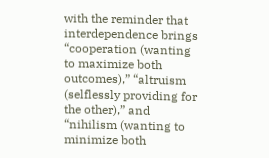with the reminder that interdependence brings “cooperation (wanting to maximize both outcomes),” “altruism (selflessly providing for the other),” and “nihilism (wanting to minimize both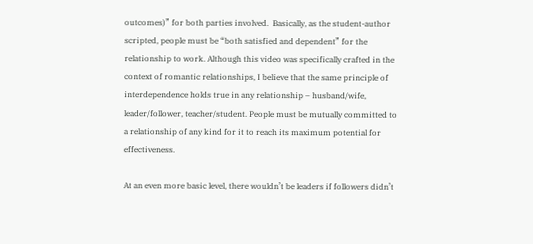outcomes)” for both parties involved.  Basically, as the student-author scripted, people must be “both satisfied and dependent” for the relationship to work. Although this video was specifically crafted in the context of romantic relationships, I believe that the same principle of interdependence holds true in any relationship – husband/wife, leader/follower, teacher/student. People must be mutually committed to a relationship of any kind for it to reach its maximum potential for effectiveness.

At an even more basic level, there wouldn’t be leaders if followers didn’t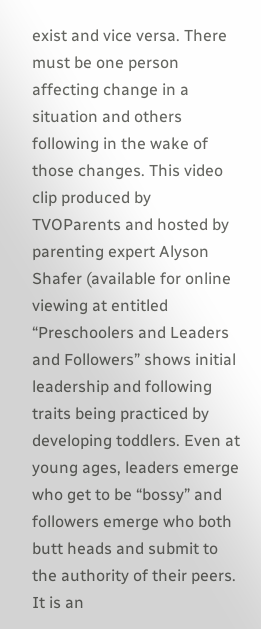exist and vice versa. There must be one person affecting change in a situation and others following in the wake of those changes. This video clip produced by TVOParents and hosted by parenting expert Alyson Shafer (available for online viewing at entitled “Preschoolers and Leaders and Followers” shows initial leadership and following traits being practiced by developing toddlers. Even at young ages, leaders emerge who get to be “bossy” and followers emerge who both butt heads and submit to the authority of their peers. It is an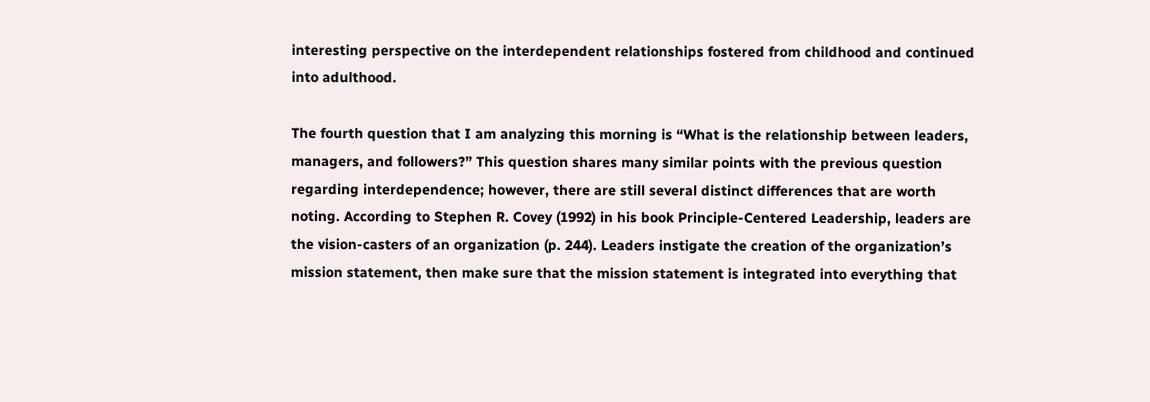interesting perspective on the interdependent relationships fostered from childhood and continued into adulthood.

The fourth question that I am analyzing this morning is “What is the relationship between leaders, managers, and followers?” This question shares many similar points with the previous question regarding interdependence; however, there are still several distinct differences that are worth noting. According to Stephen R. Covey (1992) in his book Principle-Centered Leadership, leaders are the vision-casters of an organization (p. 244). Leaders instigate the creation of the organization’s mission statement, then make sure that the mission statement is integrated into everything that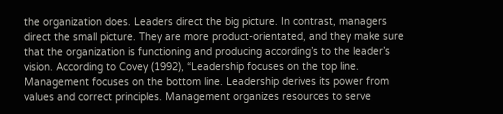the organization does. Leaders direct the big picture. In contrast, managers direct the small picture. They are more product-orientated, and they make sure that the organization is functioning and producing according’s to the leader’s vision. According to Covey (1992), “Leadership focuses on the top line. Management focuses on the bottom line. Leadership derives its power from values and correct principles. Management organizes resources to serve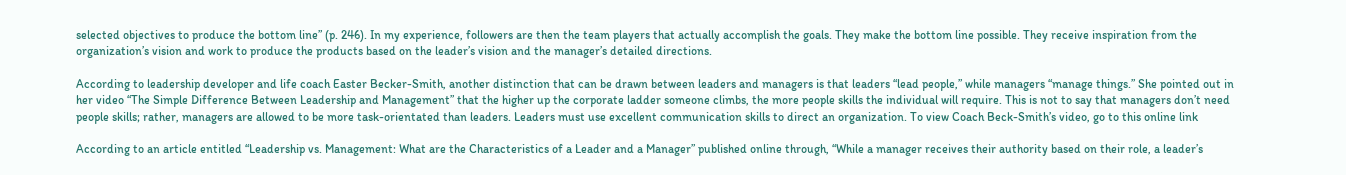selected objectives to produce the bottom line” (p. 246). In my experience, followers are then the team players that actually accomplish the goals. They make the bottom line possible. They receive inspiration from the organization’s vision and work to produce the products based on the leader’s vision and the manager’s detailed directions.

According to leadership developer and life coach Easter Becker-Smith, another distinction that can be drawn between leaders and managers is that leaders “lead people,” while managers “manage things.” She pointed out in her video “The Simple Difference Between Leadership and Management” that the higher up the corporate ladder someone climbs, the more people skills the individual will require. This is not to say that managers don’t need people skills; rather, managers are allowed to be more task-orientated than leaders. Leaders must use excellent communication skills to direct an organization. To view Coach Beck-Smith’s video, go to this online link

According to an article entitled “Leadership vs. Management: What are the Characteristics of a Leader and a Manager” published online through, “While a manager receives their authority based on their role, a leader’s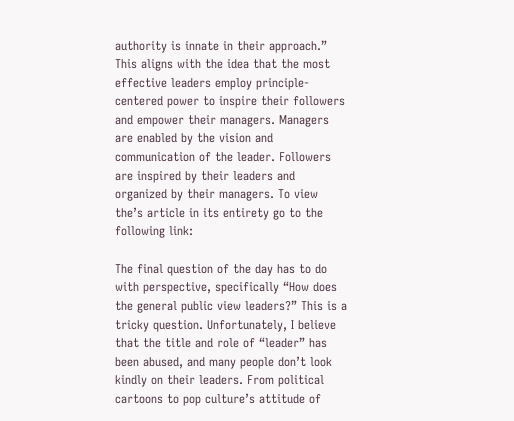authority is innate in their approach.” This aligns with the idea that the most effective leaders employ principle-centered power to inspire their followers and empower their managers. Managers are enabled by the vision and communication of the leader. Followers are inspired by their leaders and organized by their managers. To view the’s article in its entirety go to the following link:

The final question of the day has to do with perspective, specifically “How does the general public view leaders?” This is a tricky question. Unfortunately, I believe that the title and role of “leader” has been abused, and many people don’t look kindly on their leaders. From political cartoons to pop culture’s attitude of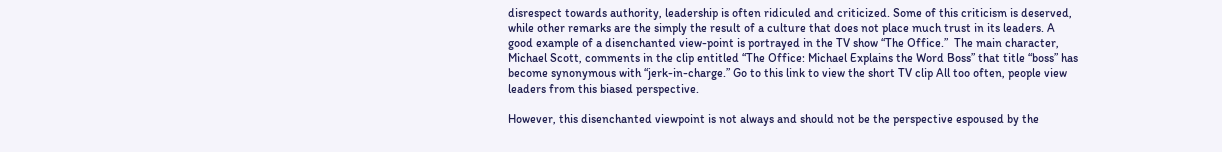disrespect towards authority, leadership is often ridiculed and criticized. Some of this criticism is deserved, while other remarks are the simply the result of a culture that does not place much trust in its leaders. A good example of a disenchanted view-point is portrayed in the TV show “The Office.”  The main character, Michael Scott, comments in the clip entitled “The Office: Michael Explains the Word Boss” that title “boss” has become synonymous with “jerk-in-charge.” Go to this link to view the short TV clip All too often, people view leaders from this biased perspective.

However, this disenchanted viewpoint is not always and should not be the perspective espoused by the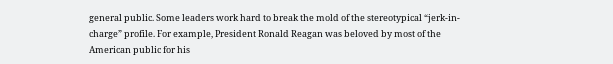general public. Some leaders work hard to break the mold of the stereotypical “jerk-in-charge” profile. For example, President Ronald Reagan was beloved by most of the American public for his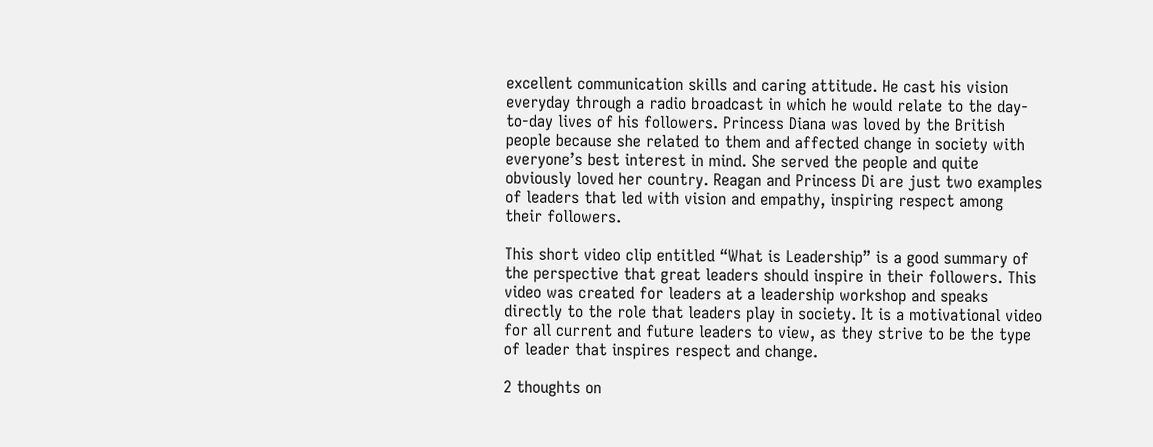excellent communication skills and caring attitude. He cast his vision everyday through a radio broadcast in which he would relate to the day-to-day lives of his followers. Princess Diana was loved by the British people because she related to them and affected change in society with everyone’s best interest in mind. She served the people and quite obviously loved her country. Reagan and Princess Di are just two examples of leaders that led with vision and empathy, inspiring respect among their followers.

This short video clip entitled “What is Leadership” is a good summary of the perspective that great leaders should inspire in their followers. This video was created for leaders at a leadership workshop and speaks directly to the role that leaders play in society. It is a motivational video for all current and future leaders to view, as they strive to be the type of leader that inspires respect and change.

2 thoughts on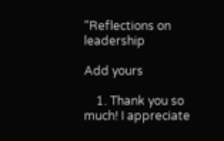“Reflections on leadership

Add yours

    1. Thank you so much! I appreciate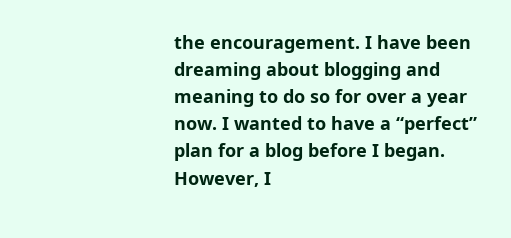the encouragement. I have been dreaming about blogging and meaning to do so for over a year now. I wanted to have a “perfect” plan for a blog before I began. However, I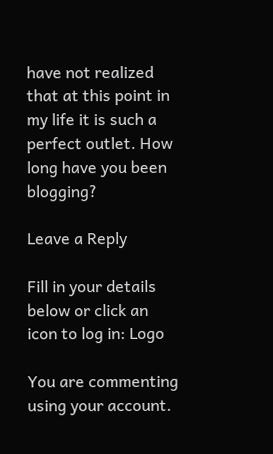have not realized that at this point in my life it is such a perfect outlet. How long have you been blogging?

Leave a Reply

Fill in your details below or click an icon to log in: Logo

You are commenting using your account.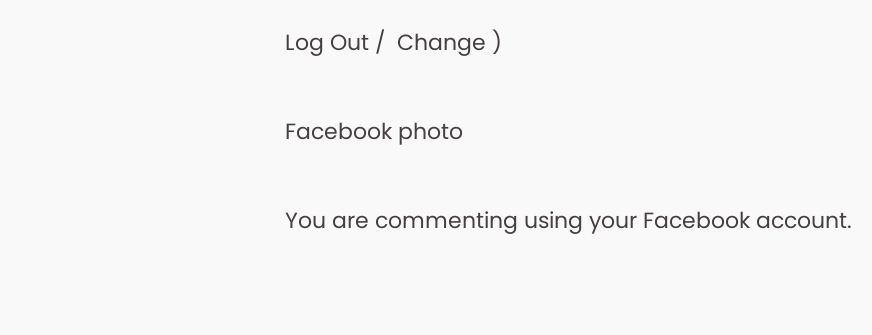Log Out /  Change )

Facebook photo

You are commenting using your Facebook account.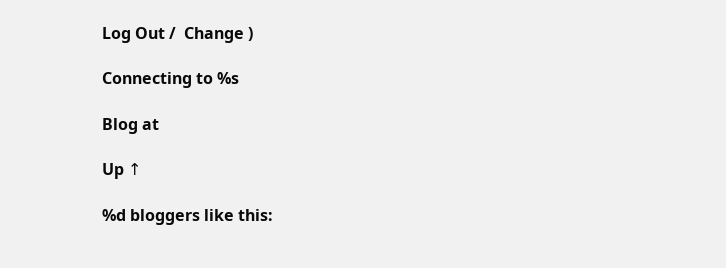Log Out /  Change )

Connecting to %s

Blog at

Up ↑

%d bloggers like this: